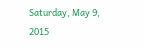Saturday, May 9, 2015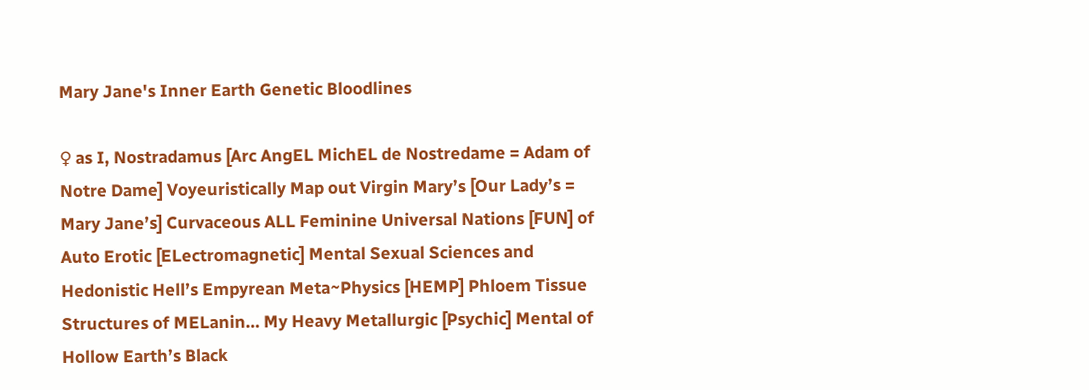Mary Jane's Inner Earth Genetic Bloodlines

♀ as I, Nostradamus [Arc AngEL MichEL de Nostredame = Adam of Notre Dame] Voyeuristically Map out Virgin Mary’s [Our Lady’s = Mary Jane’s] Curvaceous ALL Feminine Universal Nations [FUN] of Auto Erotic [ELectromagnetic] Mental Sexual Sciences and Hedonistic Hell’s Empyrean Meta~Physics [HEMP] Phloem Tissue Structures of MELanin… My Heavy Metallurgic [Psychic] Mental of Hollow Earth’s Black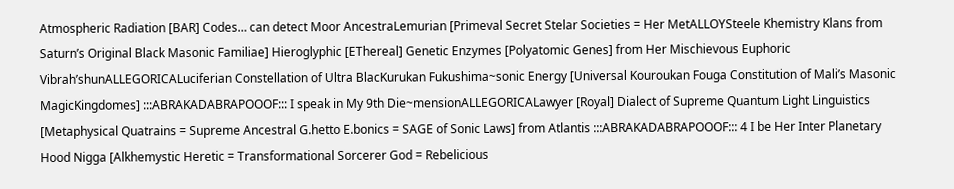Atmospheric Radiation [BAR] Codes… can detect Moor AncestraLemurian [Primeval Secret Stelar Societies = Her MetALLOYSteele Khemistry Klans from Saturn’s Original Black Masonic Familiae] Hieroglyphic [EThereal] Genetic Enzymes [Polyatomic Genes] from Her Mischievous Euphoric Vibrah’shunALLEGORICALuciferian Constellation of Ultra BlacKurukan Fukushima~sonic Energy [Universal Kouroukan Fouga Constitution of Mali’s Masonic MagicKingdomes] :::ABRAKADABRAPOOOF::: I speak in My 9th Die~mensionALLEGORICALawyer [Royal] Dialect of Supreme Quantum Light Linguistics [Metaphysical Quatrains = Supreme Ancestral G.hetto E.bonics = SAGE of Sonic Laws] from Atlantis :::ABRAKADABRAPOOOF::: 4 I be Her Inter Planetary Hood Nigga [Alkhemystic Heretic = Transformational Sorcerer God = Rebelicious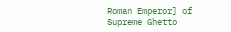Roman Emperor] of Supreme Ghetto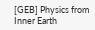[GEB] Physics from Inner Earth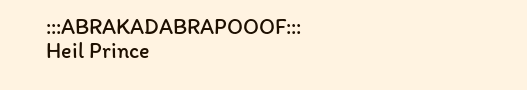:::ABRAKADABRAPOOOF::: Heil Prince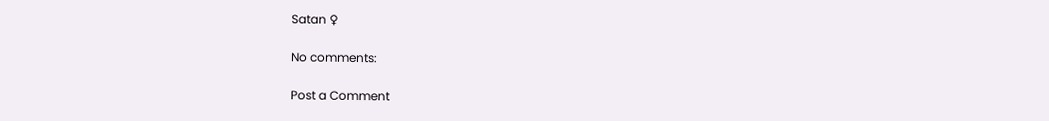Satan ♀

No comments:

Post a Comment